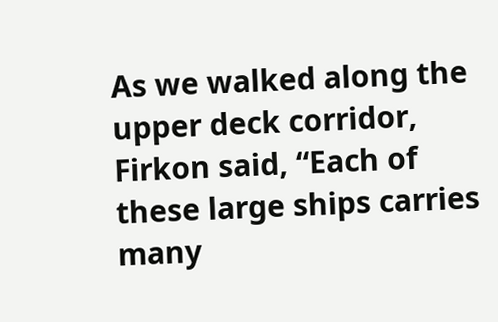As we walked along the upper deck corridor, Firkon said, “Each of these large ships carries many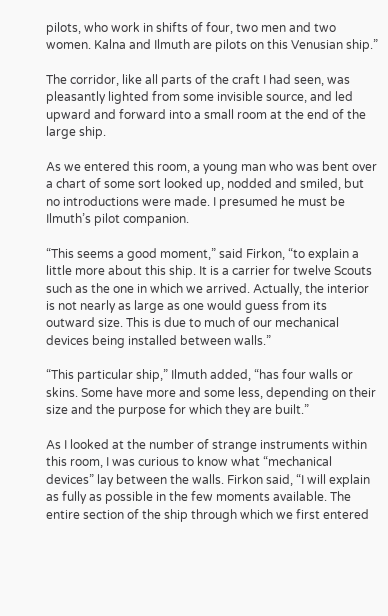pilots, who work in shifts of four, two men and two women. Kalna and Ilmuth are pilots on this Venusian ship.”

The corridor, like all parts of the craft I had seen, was pleasantly lighted from some invisible source, and led upward and forward into a small room at the end of the large ship.

As we entered this room, a young man who was bent over a chart of some sort looked up, nodded and smiled, but no introductions were made. I presumed he must be Ilmuth’s pilot companion.

“This seems a good moment,” said Firkon, “to explain a little more about this ship. It is a carrier for twelve Scouts such as the one in which we arrived. Actually, the interior is not nearly as large as one would guess from its outward size. This is due to much of our mechanical devices being installed between walls.”

“This particular ship,” Ilmuth added, “has four walls or skins. Some have more and some less, depending on their size and the purpose for which they are built.”

As I looked at the number of strange instruments within this room, I was curious to know what “mechanical devices” lay between the walls. Firkon said, “I will explain as fully as possible in the few moments available. The entire section of the ship through which we first entered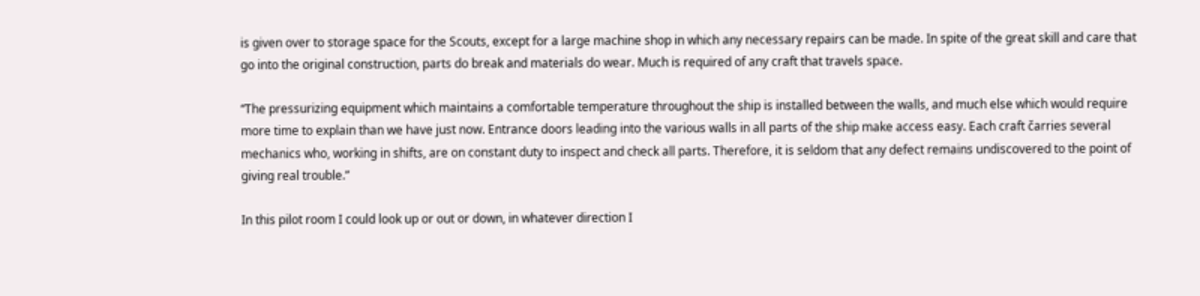is given over to storage space for the Scouts, except for a large machine shop in which any necessary repairs can be made. In spite of the great skill and care that go into the original construction, parts do break and materials do wear. Much is required of any craft that travels space.

“The pressurizing equipment which maintains a comfortable temperature throughout the ship is installed between the walls, and much else which would require more time to explain than we have just now. Entrance doors leading into the various walls in all parts of the ship make access easy. Each craft čarries several mechanics who, working in shifts, are on constant duty to inspect and check all parts. Therefore, it is seldom that any defect remains undiscovered to the point of giving real trouble.”

In this pilot room I could look up or out or down, in whatever direction I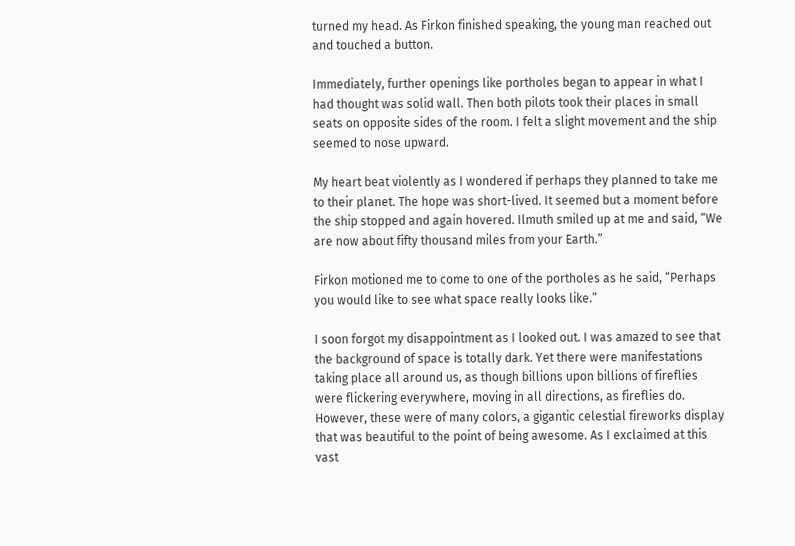turned my head. As Firkon finished speaking, the young man reached out and touched a button.

Immediately, further openings like portholes began to appear in what I had thought was solid wall. Then both pilots took their places in small seats on opposite sides of the room. I felt a slight movement and the ship seemed to nose upward.

My heart beat violently as I wondered if perhaps they planned to take me to their planet. The hope was short-lived. It seemed but a moment before the ship stopped and again hovered. Ilmuth smiled up at me and said, “We are now about fifty thousand miles from your Earth.”

Firkon motioned me to come to one of the portholes as he said, “Perhaps you would like to see what space really looks like.”

I soon forgot my disappointment as I looked out. I was amazed to see that the background of space is totally dark. Yet there were manifestations taking place all around us, as though billions upon billions of fireflies were flickering everywhere, moving in all directions, as fireflies do. However, these were of many colors, a gigantic celestial fireworks display that was beautiful to the point of being awesome. As I exclaimed at this vast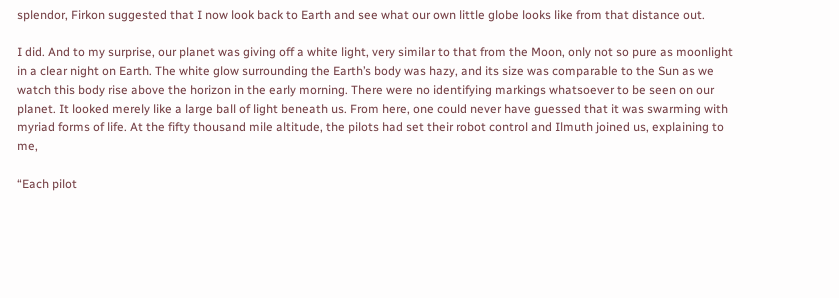splendor, Firkon suggested that I now look back to Earth and see what our own little globe looks like from that distance out.

I did. And to my surprise, our planet was giving off a white light, very similar to that from the Moon, only not so pure as moonlight in a clear night on Earth. The white glow surrounding the Earth’s body was hazy, and its size was comparable to the Sun as we watch this body rise above the horizon in the early morning. There were no identifying markings whatsoever to be seen on our planet. It looked merely like a large ball of light beneath us. From here, one could never have guessed that it was swarming with myriad forms of life. At the fifty thousand mile altitude, the pilots had set their robot control and Ilmuth joined us, explaining to me,

“Each pilot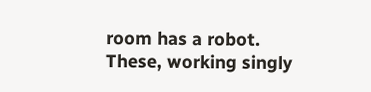room has a robot. These, working singly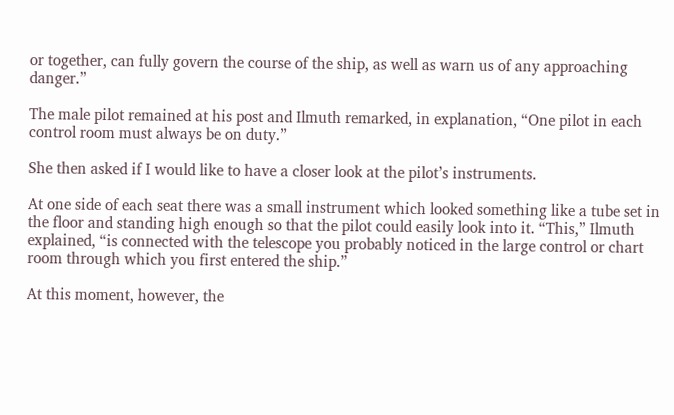or together, can fully govern the course of the ship, as well as warn us of any approaching danger.”

The male pilot remained at his post and Ilmuth remarked, in explanation, “One pilot in each control room must always be on duty.”

She then asked if I would like to have a closer look at the pilot’s instruments.

At one side of each seat there was a small instrument which looked something like a tube set in the floor and standing high enough so that the pilot could easily look into it. “This,” Ilmuth explained, “is connected with the telescope you probably noticed in the large control or chart room through which you first entered the ship.”

At this moment, however, the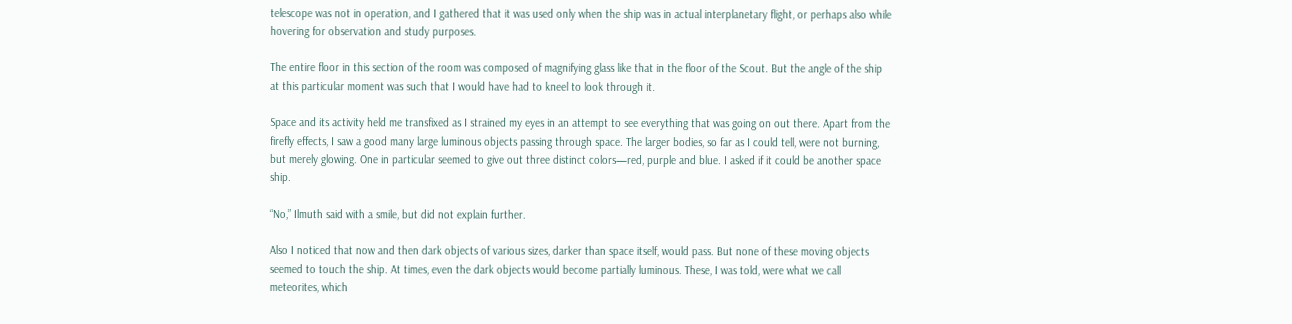telescope was not in operation, and I gathered that it was used only when the ship was in actual interplanetary flight, or perhaps also while hovering for observation and study purposes.

The entire floor in this section of the room was composed of magnifying glass like that in the floor of the Scout. But the angle of the ship at this particular moment was such that I would have had to kneel to look through it.

Space and its activity held me transfixed as I strained my eyes in an attempt to see everything that was going on out there. Apart from the firefly effects, I saw a good many large luminous objects passing through space. The larger bodies, so far as I could tell, were not burning, but merely glowing. One in particular seemed to give out three distinct colors—red, purple and blue. I asked if it could be another space ship.

“No,” Ilmuth said with a smile, but did not explain further.

Also I noticed that now and then dark objects of various sizes, darker than space itself, would pass. But none of these moving objects seemed to touch the ship. At times, even the dark objects would become partially luminous. These, I was told, were what we call meteorites, which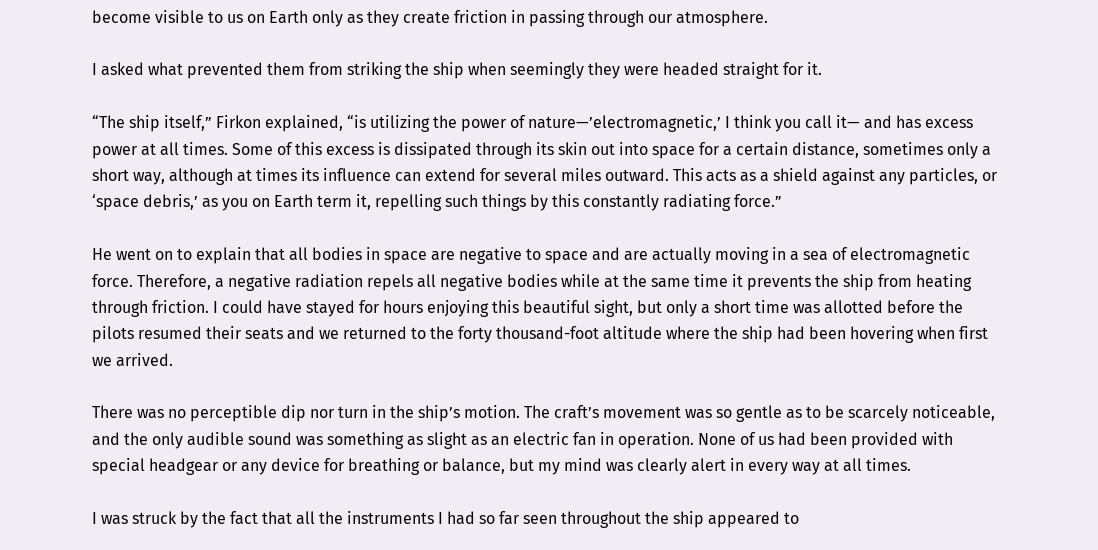become visible to us on Earth only as they create friction in passing through our atmosphere.

I asked what prevented them from striking the ship when seemingly they were headed straight for it.

“The ship itself,” Firkon explained, “is utilizing the power of nature—’electromagnetic,’ I think you call it— and has excess power at all times. Some of this excess is dissipated through its skin out into space for a certain distance, sometimes only a short way, although at times its influence can extend for several miles outward. This acts as a shield against any particles, or ‘space debris,’ as you on Earth term it, repelling such things by this constantly radiating force.”

He went on to explain that all bodies in space are negative to space and are actually moving in a sea of electromagnetic force. Therefore, a negative radiation repels all negative bodies while at the same time it prevents the ship from heating through friction. I could have stayed for hours enjoying this beautiful sight, but only a short time was allotted before the pilots resumed their seats and we returned to the forty thousand-foot altitude where the ship had been hovering when first we arrived.

There was no perceptible dip nor turn in the ship’s motion. The craft’s movement was so gentle as to be scarcely noticeable, and the only audible sound was something as slight as an electric fan in operation. None of us had been provided with special headgear or any device for breathing or balance, but my mind was clearly alert in every way at all times.

I was struck by the fact that all the instruments I had so far seen throughout the ship appeared to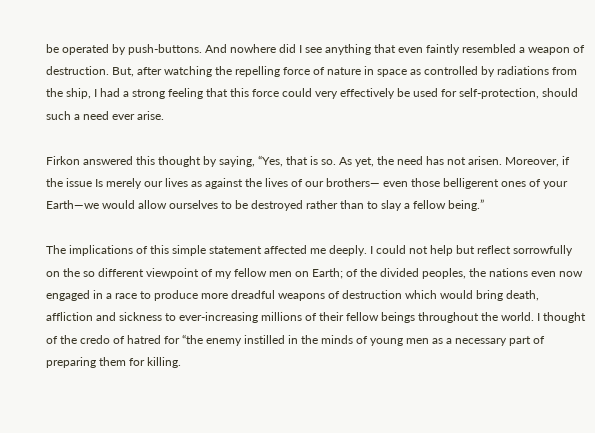be operated by push-buttons. And nowhere did I see anything that even faintly resembled a weapon of destruction. But, after watching the repelling force of nature in space as controlled by radiations from the ship, I had a strong feeling that this force could very effectively be used for self-protection, should such a need ever arise.

Firkon answered this thought by saying, “Yes, that is so. As yet, the need has not arisen. Moreover, if the issue Is merely our lives as against the lives of our brothers— even those belligerent ones of your Earth—we would allow ourselves to be destroyed rather than to slay a fellow being.”

The implications of this simple statement affected me deeply. I could not help but reflect sorrowfully on the so different viewpoint of my fellow men on Earth; of the divided peoples, the nations even now engaged in a race to produce more dreadful weapons of destruction which would bring death, affliction and sickness to ever-increasing millions of their fellow beings throughout the world. I thought of the credo of hatred for “the enemy instilled in the minds of young men as a necessary part of preparing them for killing.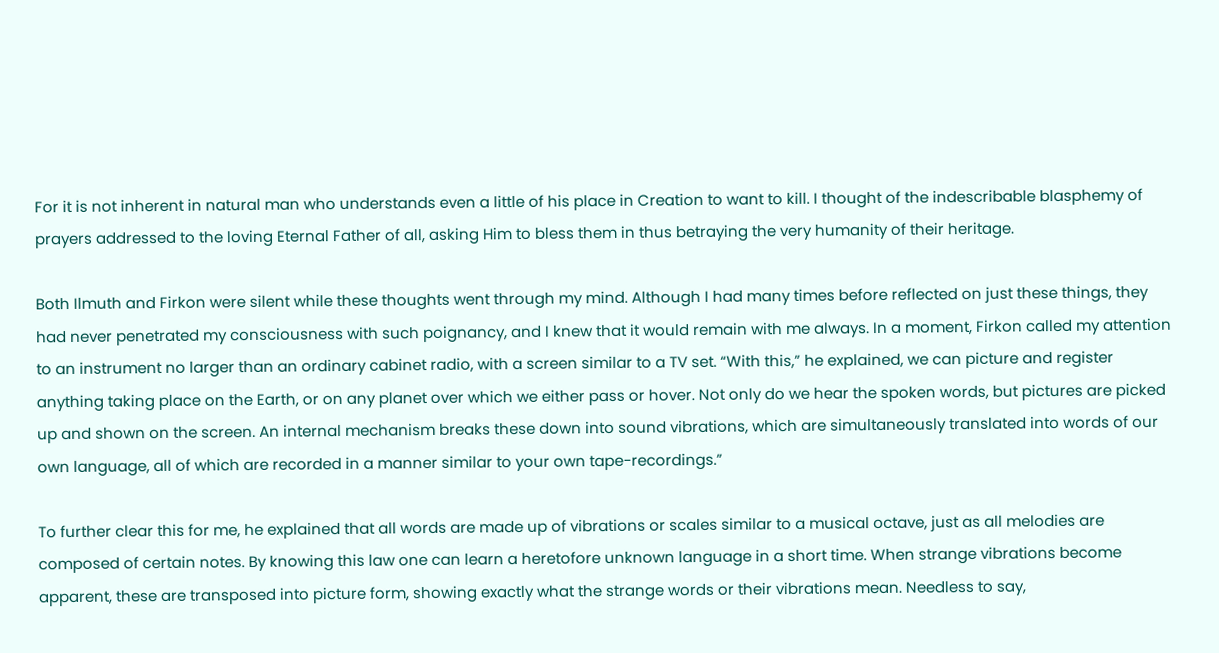For it is not inherent in natural man who understands even a little of his place in Creation to want to kill. I thought of the indescribable blasphemy of prayers addressed to the loving Eternal Father of all, asking Him to bless them in thus betraying the very humanity of their heritage.

Both Ilmuth and Firkon were silent while these thoughts went through my mind. Although I had many times before reflected on just these things, they had never penetrated my consciousness with such poignancy, and I knew that it would remain with me always. In a moment, Firkon called my attention to an instrument no larger than an ordinary cabinet radio, with a screen similar to a TV set. “With this,” he explained, we can picture and register anything taking place on the Earth, or on any planet over which we either pass or hover. Not only do we hear the spoken words, but pictures are picked up and shown on the screen. An internal mechanism breaks these down into sound vibrations, which are simultaneously translated into words of our own language, all of which are recorded in a manner similar to your own tape-recordings.”

To further clear this for me, he explained that all words are made up of vibrations or scales similar to a musical octave, just as all melodies are composed of certain notes. By knowing this law one can learn a heretofore unknown language in a short time. When strange vibrations become apparent, these are transposed into picture form, showing exactly what the strange words or their vibrations mean. Needless to say,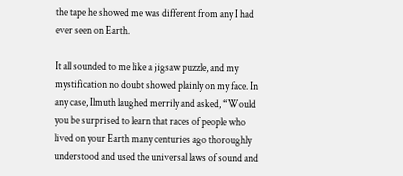the tape he showed me was different from any I had ever seen on Earth.

It all sounded to me like a jigsaw puzzle, and my mystification no doubt showed plainly on my face. In any case, Ilmuth laughed merrily and asked, “Would you be surprised to learn that races of people who lived on your Earth many centuries ago thoroughly understood and used the universal laws of sound and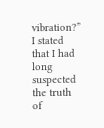vibration?” I stated that I had long suspected the truth of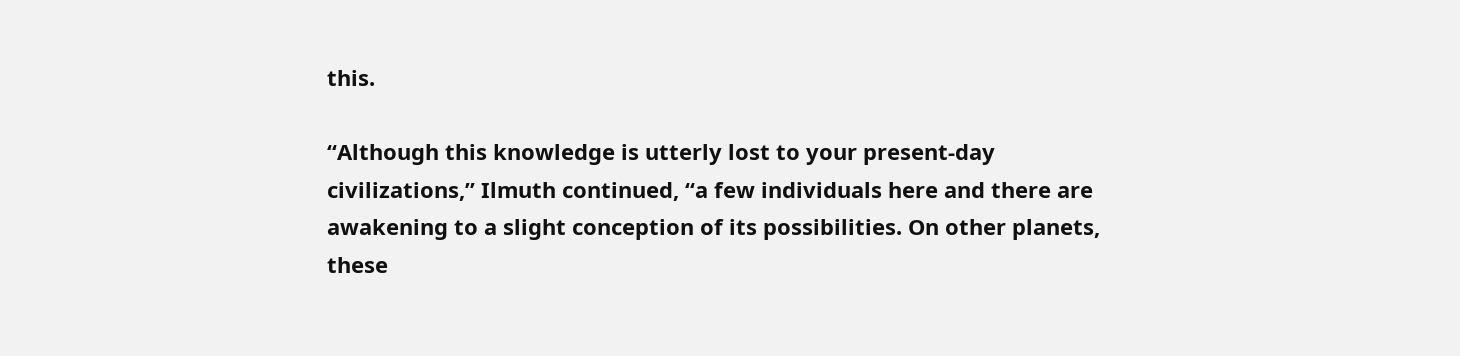this.

“Although this knowledge is utterly lost to your present-day civilizations,” Ilmuth continued, “a few individuals here and there are awakening to a slight conception of its possibilities. On other planets, these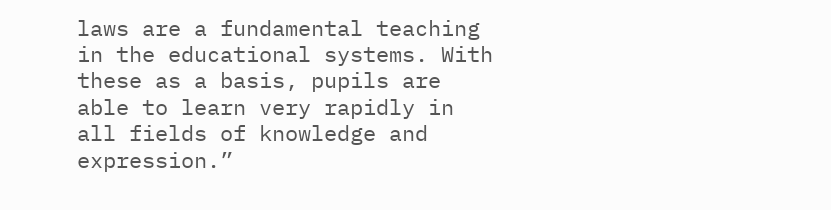laws are a fundamental teaching in the educational systems. With these as a basis, pupils are able to learn very rapidly in all fields of knowledge and expression.”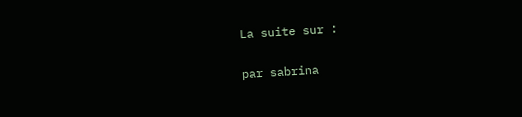La suite sur :

par sabrina